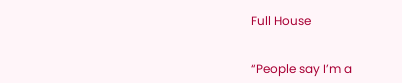Full House


“People say I’m a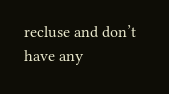recluse and don’t have any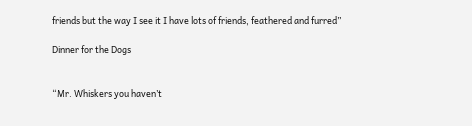friends but the way I see it I have lots of friends, feathered and furred”

Dinner for the Dogs


“Mr. Whiskers you haven’t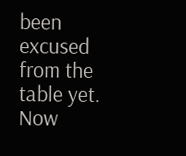been excused from the table yet. Now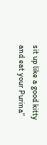sit up like a good kitty and eat your Purina”